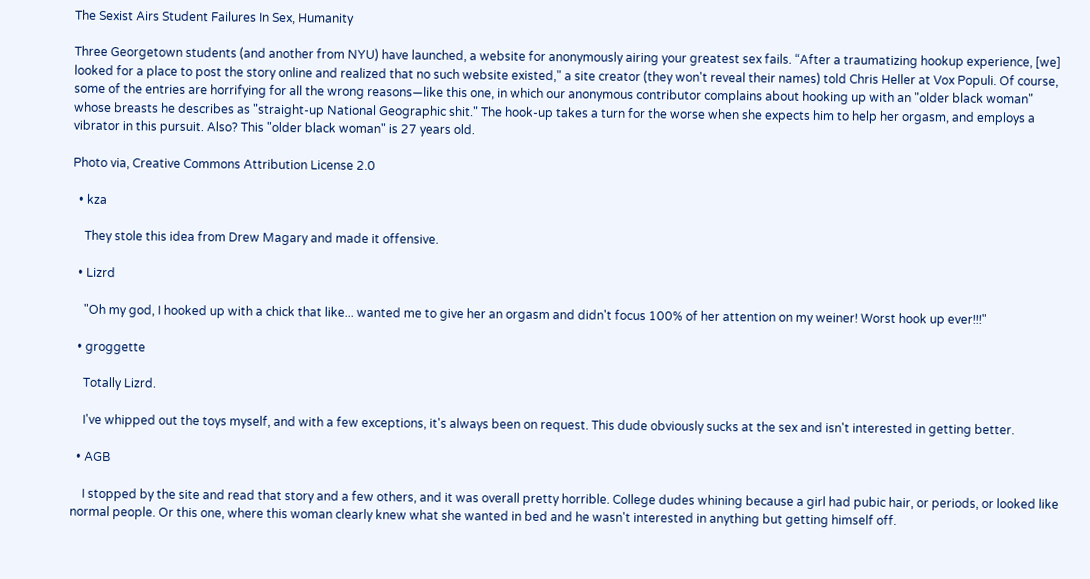The Sexist Airs Student Failures In Sex, Humanity

Three Georgetown students (and another from NYU) have launched, a website for anonymously airing your greatest sex fails. “After a traumatizing hookup experience, [we] looked for a place to post the story online and realized that no such website existed," a site creator (they won't reveal their names) told Chris Heller at Vox Populi. Of course, some of the entries are horrifying for all the wrong reasons—like this one, in which our anonymous contributor complains about hooking up with an "older black woman" whose breasts he describes as "straight-up National Geographic shit." The hook-up takes a turn for the worse when she expects him to help her orgasm, and employs a vibrator in this pursuit. Also? This "older black woman" is 27 years old.

Photo via, Creative Commons Attribution License 2.0

  • kza

    They stole this idea from Drew Magary and made it offensive.

  • Lizrd

    "Oh my god, I hooked up with a chick that like... wanted me to give her an orgasm and didn't focus 100% of her attention on my weiner! Worst hook up ever!!!"

  • groggette

    Totally Lizrd.

    I've whipped out the toys myself, and with a few exceptions, it's always been on request. This dude obviously sucks at the sex and isn't interested in getting better.

  • AGB

    I stopped by the site and read that story and a few others, and it was overall pretty horrible. College dudes whining because a girl had pubic hair, or periods, or looked like normal people. Or this one, where this woman clearly knew what she wanted in bed and he wasn't interested in anything but getting himself off.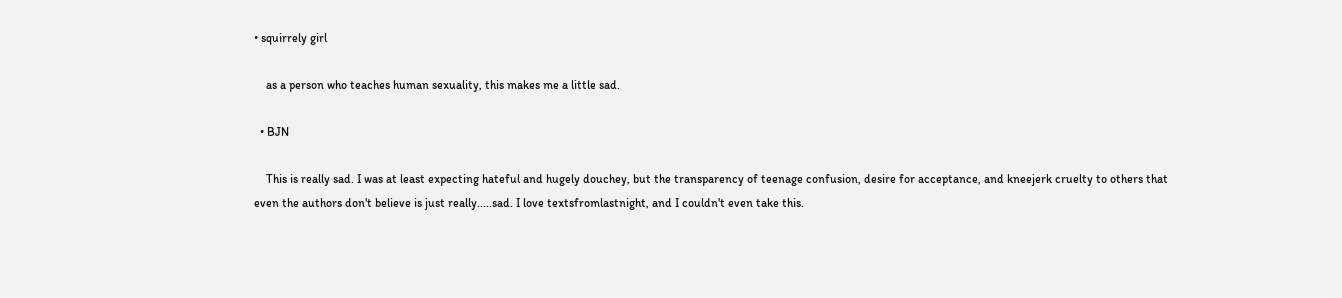• squirrely girl

    as a person who teaches human sexuality, this makes me a little sad.

  • BJN

    This is really sad. I was at least expecting hateful and hugely douchey, but the transparency of teenage confusion, desire for acceptance, and kneejerk cruelty to others that even the authors don't believe is just really.....sad. I love textsfromlastnight, and I couldn't even take this.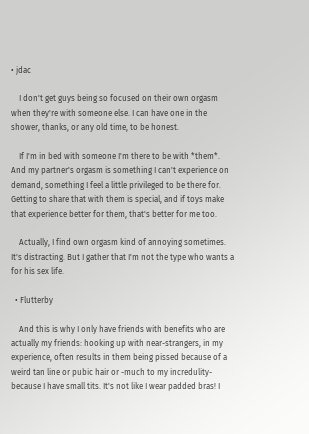• jdac

    I don't get guys being so focused on their own orgasm when they're with someone else. I can have one in the shower, thanks, or any old time, to be honest.

    If I'm in bed with someone I'm there to be with *them*. And my partner's orgasm is something I can't experience on demand, something I feel a little privileged to be there for. Getting to share that with them is special, and if toys make that experience better for them, that's better for me too.

    Actually, I find own orgasm kind of annoying sometimes. It's distracting. But I gather that I'm not the type who wants a for his sex life.

  • Flutterby

    And this is why I only have friends with benefits who are actually my friends: hooking up with near-strangers, in my experience, often results in them being pissed because of a weird tan line or pubic hair or -much to my incredulity- because I have small tits. It's not like I wear padded bras! I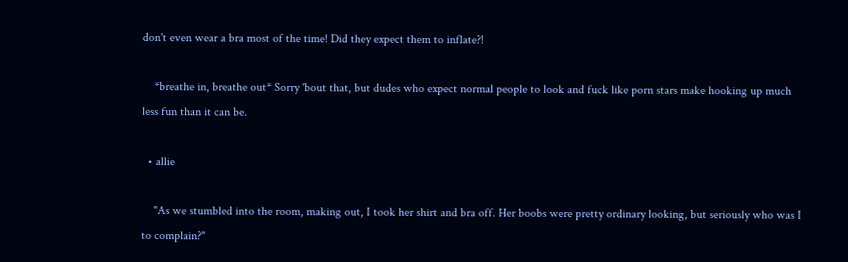don't even wear a bra most of the time! Did they expect them to inflate?!

    *breathe in, breathe out* Sorry 'bout that, but dudes who expect normal people to look and fuck like porn stars make hooking up much less fun than it can be.

  • allie

    "As we stumbled into the room, making out, I took her shirt and bra off. Her boobs were pretty ordinary looking, but seriously who was I to complain?"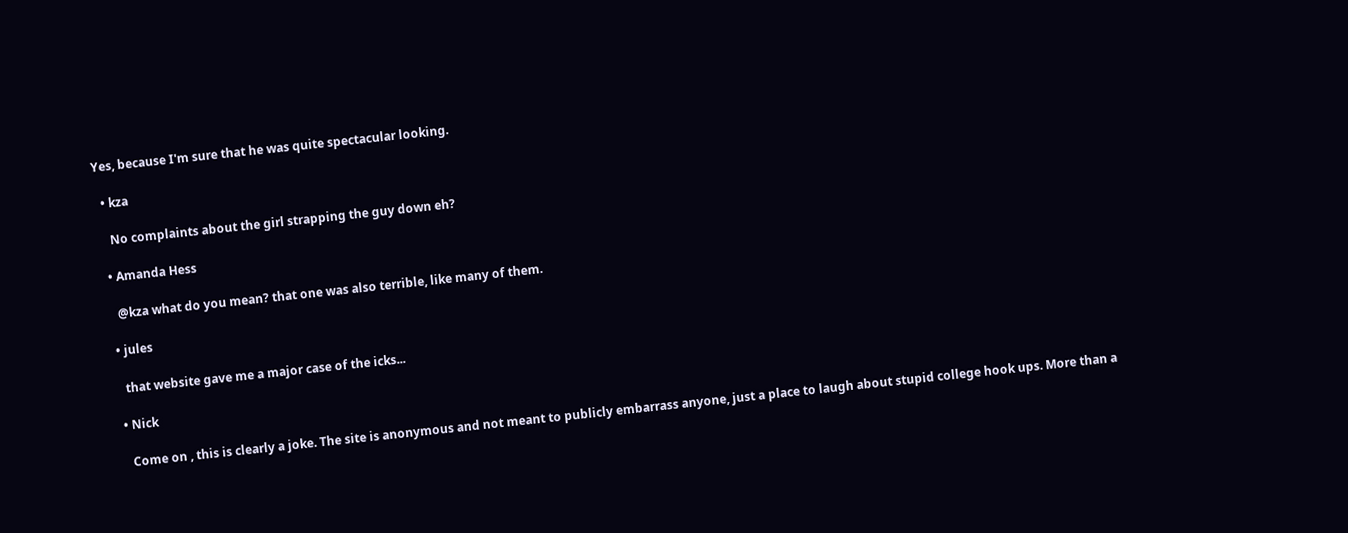Yes, because I'm sure that he was quite spectacular looking.

  • kza

    No complaints about the girl strapping the guy down eh?

  • Amanda Hess

    @kza what do you mean? that one was also terrible, like many of them.

  • jules

    that website gave me a major case of the icks...

  • Nick

    Come on , this is clearly a joke. The site is anonymous and not meant to publicly embarrass anyone, just a place to laugh about stupid college hook ups. More than a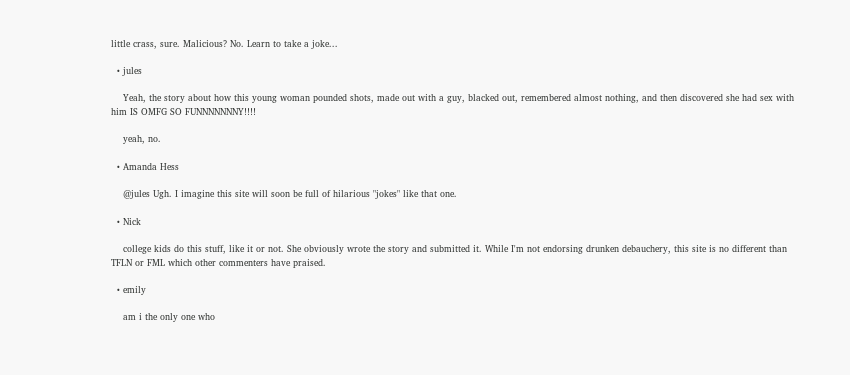little crass, sure. Malicious? No. Learn to take a joke...

  • jules

    Yeah, the story about how this young woman pounded shots, made out with a guy, blacked out, remembered almost nothing, and then discovered she had sex with him IS OMFG SO FUNNNNNNNY!!!!

    yeah, no.

  • Amanda Hess

    @jules Ugh. I imagine this site will soon be full of hilarious "jokes" like that one.

  • Nick

    college kids do this stuff, like it or not. She obviously wrote the story and submitted it. While I'm not endorsing drunken debauchery, this site is no different than TFLN or FML which other commenters have praised.

  • emily

    am i the only one who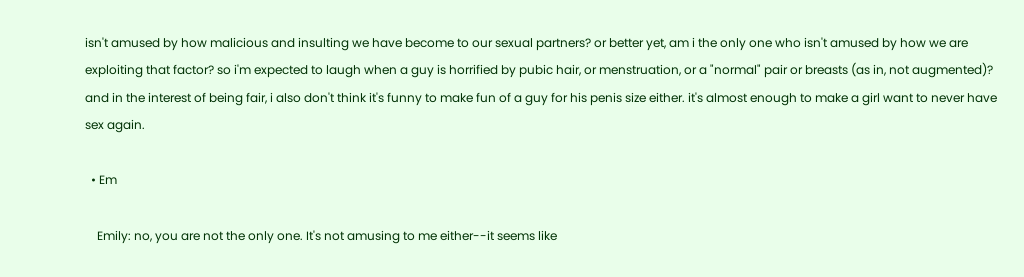isn't amused by how malicious and insulting we have become to our sexual partners? or better yet, am i the only one who isn't amused by how we are exploiting that factor? so i'm expected to laugh when a guy is horrified by pubic hair, or menstruation, or a "normal" pair or breasts (as in, not augmented)? and in the interest of being fair, i also don't think it's funny to make fun of a guy for his penis size either. it's almost enough to make a girl want to never have sex again.

  • Em

    Emily: no, you are not the only one. It's not amusing to me either--it seems like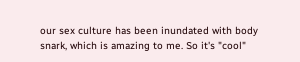our sex culture has been inundated with body snark, which is amazing to me. So it's "cool"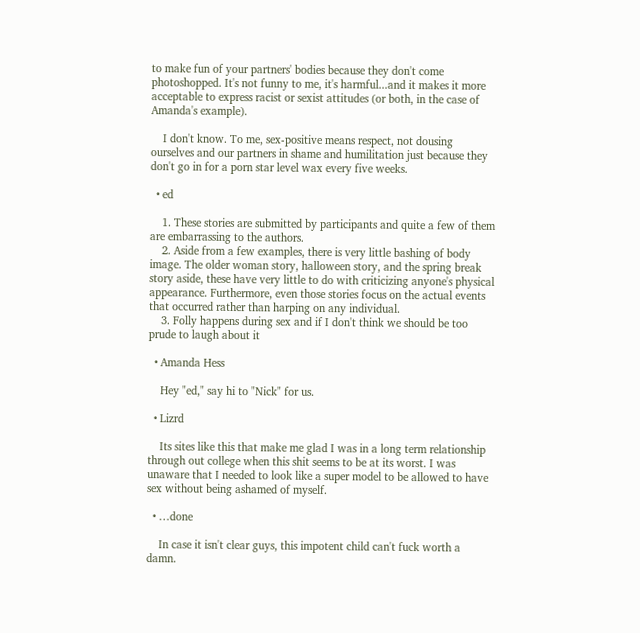to make fun of your partners' bodies because they don't come photoshopped. It's not funny to me, it's harmful...and it makes it more acceptable to express racist or sexist attitudes (or both, in the case of Amanda's example).

    I don't know. To me, sex-positive means respect, not dousing ourselves and our partners in shame and humilitation just because they don't go in for a porn star level wax every five weeks.

  • ed

    1. These stories are submitted by participants and quite a few of them are embarrassing to the authors.
    2. Aside from a few examples, there is very little bashing of body image. The older woman story, halloween story, and the spring break story aside, these have very little to do with criticizing anyone's physical appearance. Furthermore, even those stories focus on the actual events that occurred rather than harping on any individual.
    3. Folly happens during sex and if I don't think we should be too prude to laugh about it

  • Amanda Hess

    Hey "ed," say hi to "Nick" for us.

  • Lizrd

    Its sites like this that make me glad I was in a long term relationship through out college when this shit seems to be at its worst. I was unaware that I needed to look like a super model to be allowed to have sex without being ashamed of myself.

  • …done

    In case it isn't clear guys, this impotent child can't fuck worth a damn.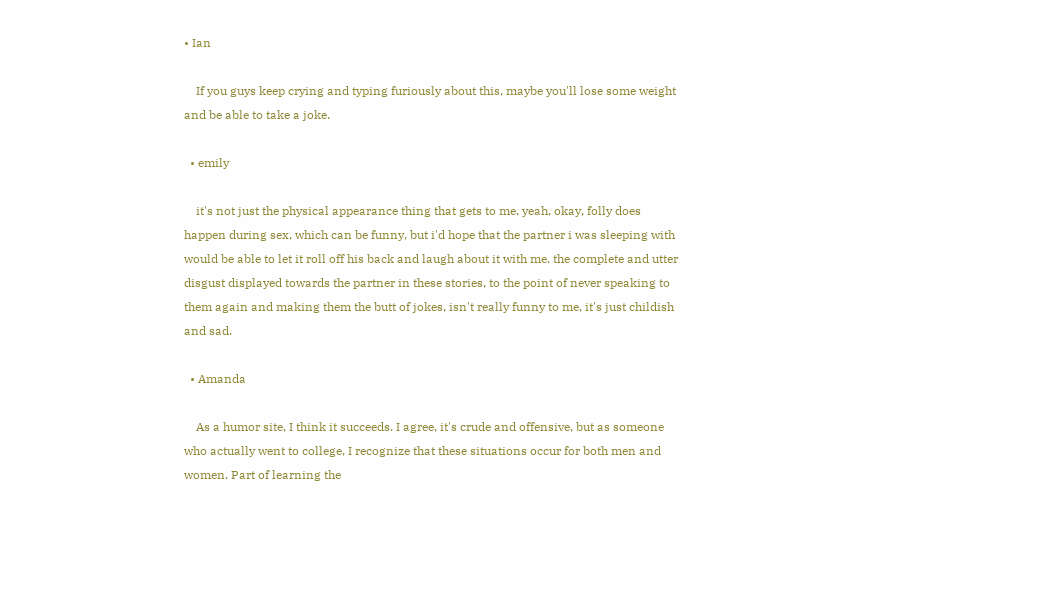• Ian

    If you guys keep crying and typing furiously about this, maybe you'll lose some weight and be able to take a joke.

  • emily

    it's not just the physical appearance thing that gets to me. yeah, okay, folly does happen during sex, which can be funny, but i'd hope that the partner i was sleeping with would be able to let it roll off his back and laugh about it with me. the complete and utter disgust displayed towards the partner in these stories, to the point of never speaking to them again and making them the butt of jokes, isn't really funny to me, it's just childish and sad.

  • Amanda

    As a humor site, I think it succeeds. I agree, it's crude and offensive, but as someone who actually went to college, I recognize that these situations occur for both men and women. Part of learning the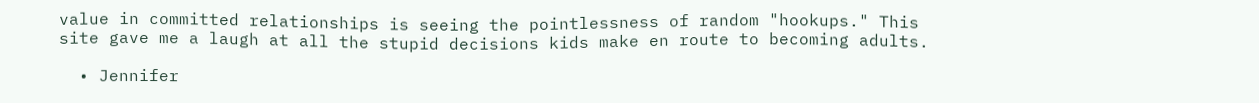value in committed relationships is seeing the pointlessness of random "hookups." This site gave me a laugh at all the stupid decisions kids make en route to becoming adults.

  • Jennifer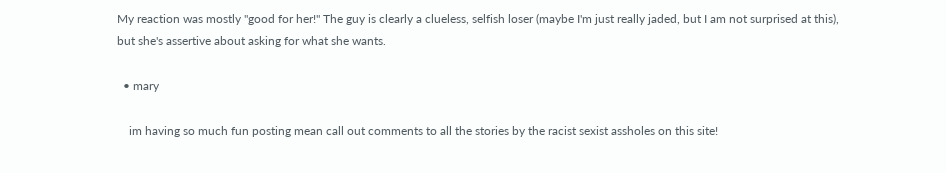My reaction was mostly "good for her!" The guy is clearly a clueless, selfish loser (maybe I'm just really jaded, but I am not surprised at this), but she's assertive about asking for what she wants.

  • mary

    im having so much fun posting mean call out comments to all the stories by the racist sexist assholes on this site!